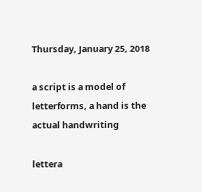Thursday, January 25, 2018

a script is a model of letterforms, a hand is the actual handwriting

lettera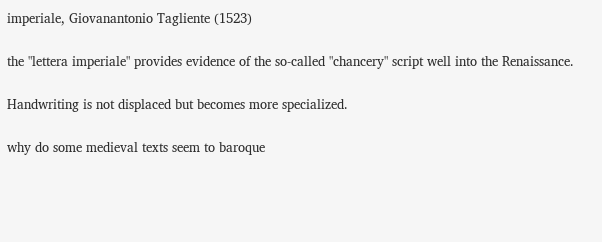imperiale, Giovanantonio Tagliente (1523)

the "lettera imperiale" provides evidence of the so-called "chancery" script well into the Renaissance.

Handwriting is not displaced but becomes more specialized.

why do some medieval texts seem to baroque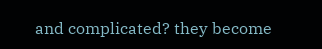and complicated? they become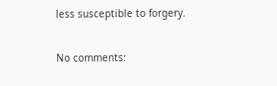less susceptible to forgery.

No comments: